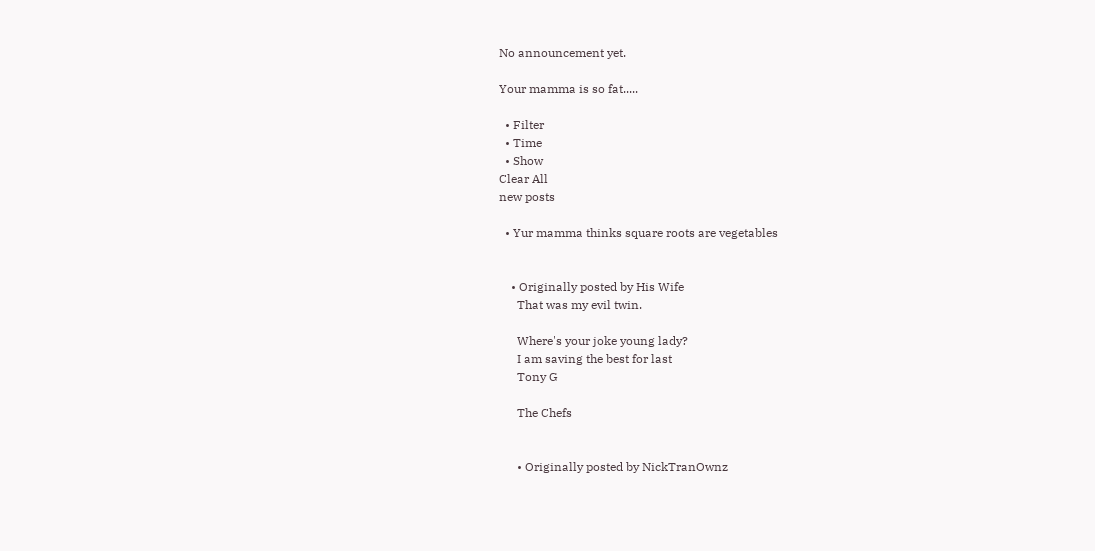No announcement yet.

Your mamma is so fat.....

  • Filter
  • Time
  • Show
Clear All
new posts

  • Yur mamma thinks square roots are vegetables


    • Originally posted by His Wife
      That was my evil twin.

      Where's your joke young lady?
      I am saving the best for last
      Tony G

      The Chefs


      • Originally posted by NickTranOwnz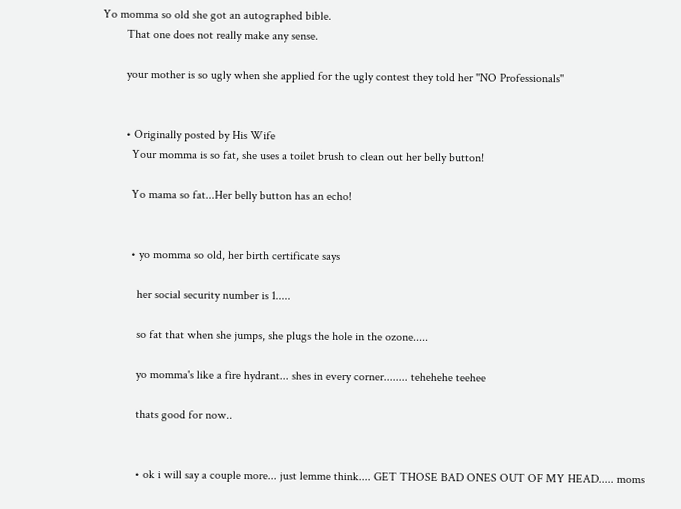Yo momma so old she got an autographed bible.
        That one does not really make any sense.

        your mother is so ugly when she applied for the ugly contest they told her ''NO Professionals''


        • Originally posted by His Wife
          Your momma is so fat, she uses a toilet brush to clean out her belly button!

          Yo mama so fat...Her belly button has an echo!


          • yo momma so old, her birth certificate says

            her social security number is 1.....

            so fat that when she jumps, she plugs the hole in the ozone.....

            yo momma's like a fire hydrant... shes in every corner........ tehehehe teehee

            thats good for now..


            • ok i will say a couple more... just lemme think.... GET THOSE BAD ONES OUT OF MY HEAD..... moms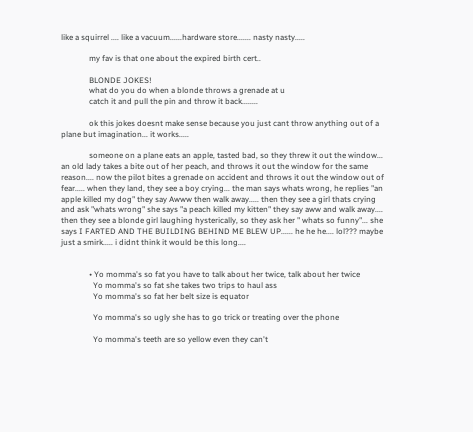like a squirrel .... like a vacuum......hardware store....... nasty nasty.....

              my fav is that one about the expired birth cert..

              BLONDE JOKES!
              what do you do when a blonde throws a grenade at u
              catch it and pull the pin and throw it back........

              ok this jokes doesnt make sense because you just cant throw anything out of a plane but imagination... it works.....

              someone on a plane eats an apple, tasted bad, so they threw it out the window... an old lady takes a bite out of her peach, and throws it out the window for the same reason.... now the pilot bites a grenade on accident and throws it out the window out of fear..... when they land, they see a boy crying... the man says whats wrong, he replies "an apple killed my dog" they say Awww then walk away..... then they see a girl thats crying and ask "whats wrong" she says "a peach killed my kitten" they say aww and walk away.... then they see a blonde girl laughing hysterically, so they ask her " whats so funny"... she says I FARTED AND THE BUILDING BEHIND ME BLEW UP...... he he he.... lol??? maybe just a smirk..... i didnt think it would be this long....


              • Yo momma's so fat you have to talk about her twice, talk about her twice
                Yo momma's so fat she takes two trips to haul ass
                Yo momma's so fat her belt size is equator

                Yo momma's so ugly she has to go trick or treating over the phone

                Yo momma's teeth are so yellow even they can't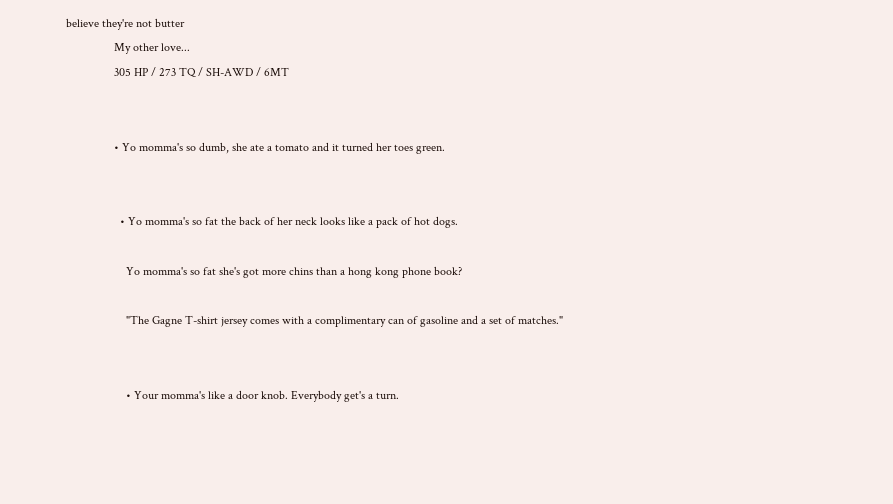believe they're not butter
                My other love...
                305 HP / 273 TQ / SH-AWD / 6MT


                • Yo momma's so dumb, she ate a tomato and it turned her toes green.


                  • Yo momma's so fat the back of her neck looks like a pack of hot dogs.

                    Yo momma's so fat she's got more chins than a hong kong phone book?

                    "The Gagne T-shirt jersey comes with a complimentary can of gasoline and a set of matches."


                    • Your momma's like a door knob. Everybody get's a turn.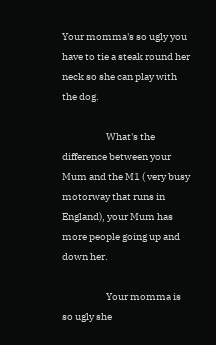Your momma's so ugly you have to tie a steak round her neck so she can play with the dog.

                      What's the difference between your Mum and the M1 ( very busy motorway that runs in England), your Mum has more people going up and down her.

                      Your momma is so ugly she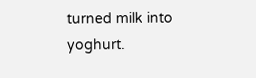turned milk into yoghurt.